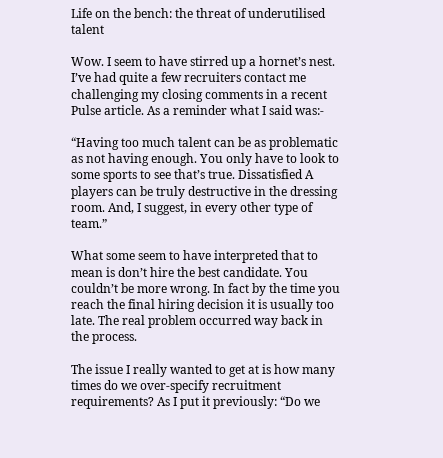Life on the bench: the threat of underutilised talent

Wow. I seem to have stirred up a hornet’s nest. I’ve had quite a few recruiters contact me challenging my closing comments in a recent Pulse article. As a reminder what I said was:-

“Having too much talent can be as problematic as not having enough. You only have to look to some sports to see that’s true. Dissatisfied A players can be truly destructive in the dressing room. And, I suggest, in every other type of team.”

What some seem to have interpreted that to mean is don’t hire the best candidate. You couldn’t be more wrong. In fact by the time you reach the final hiring decision it is usually too late. The real problem occurred way back in the process.

The issue I really wanted to get at is how many times do we over-specify recruitment requirements? As I put it previously: “Do we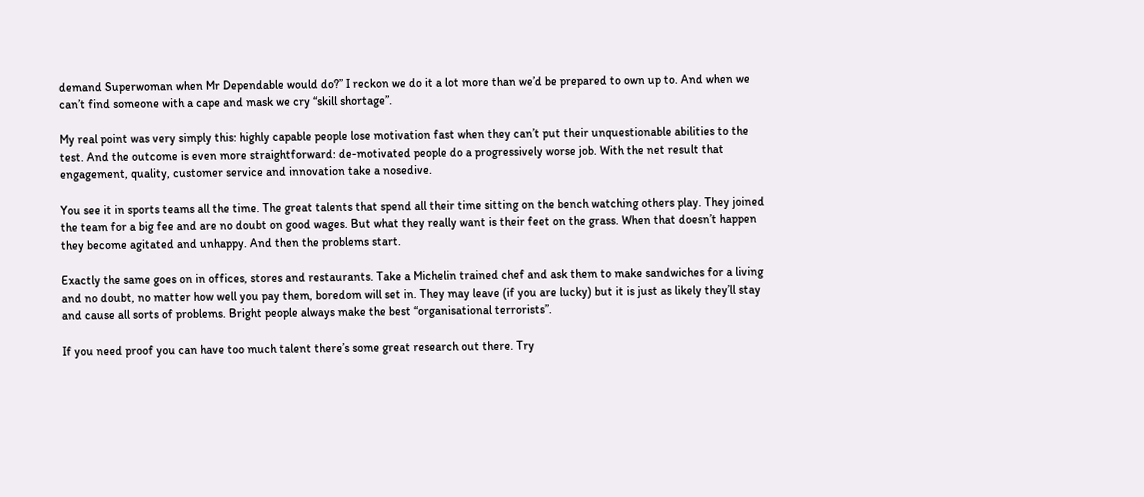demand Superwoman when Mr Dependable would do?” I reckon we do it a lot more than we’d be prepared to own up to. And when we can’t find someone with a cape and mask we cry “skill shortage”.

My real point was very simply this: highly capable people lose motivation fast when they can’t put their unquestionable abilities to the test. And the outcome is even more straightforward: de-motivated people do a progressively worse job. With the net result that engagement, quality, customer service and innovation take a nosedive.

You see it in sports teams all the time. The great talents that spend all their time sitting on the bench watching others play. They joined the team for a big fee and are no doubt on good wages. But what they really want is their feet on the grass. When that doesn’t happen they become agitated and unhappy. And then the problems start.

Exactly the same goes on in offices, stores and restaurants. Take a Michelin trained chef and ask them to make sandwiches for a living and no doubt, no matter how well you pay them, boredom will set in. They may leave (if you are lucky) but it is just as likely they’ll stay and cause all sorts of problems. Bright people always make the best “organisational terrorists”.

If you need proof you can have too much talent there’s some great research out there. Try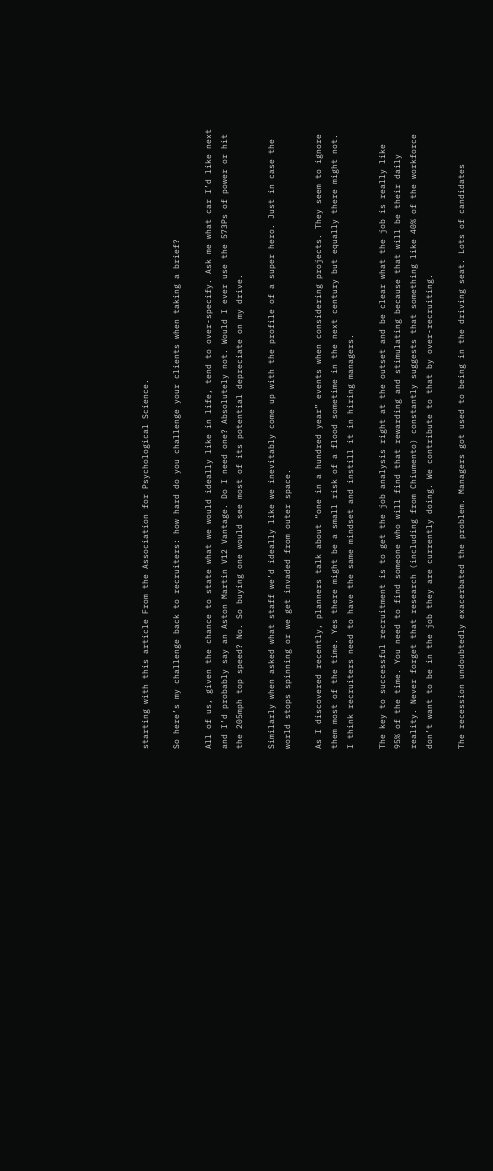starting with this article From the Association for Psychological Science.

So here’s my challenge back to recruiters: how hard do you challenge your clients when taking a brief?

All of us, given the chance to state what we would ideally like in life, tend to over-specify. Ask me what car I’d like next and I’d probably say an Aston Martin V12 Vantage. Do I need one? Absolutely not. Would I ever use the 573Ps of power or hit the 205mph top speed? No. So buying one would see most of its potential depreciate on my drive.

Similarly when asked what staff we’d ideally like we inevitably come up with the profile of a super hero. Just in case the world stops spinning or we get invaded from outer space.

As I discovered recently, planners talk about “one in a hundred year” events when considering projects. They seem to ignore them most of the time. Yes there might be a small risk of a flood sometime in the next century but equally there might not. I think recruiters need to have the same mindset and instill it in hiring managers.

The key to successful recruitment is to get the job analysis right at the outset and be clear what the job is really like 95% of the time. You need to find someone who will find that rewarding and stimulating because that will be their daily reality. Never forget that research (including from Chiumento) constantly suggests that something like 40% of the workforce don’t want to be in the job they are currently doing. We contribute to that by over-recruiting.

The recession undoubtedly exacerbated the problem. Managers got used to being in the driving seat. Lots of candidates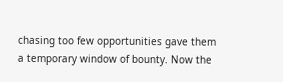chasing too few opportunities gave them a temporary window of bounty. Now the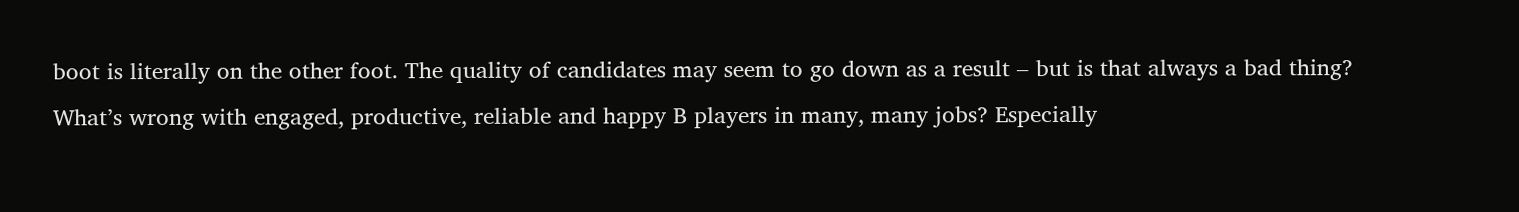boot is literally on the other foot. The quality of candidates may seem to go down as a result – but is that always a bad thing? What’s wrong with engaged, productive, reliable and happy B players in many, many jobs? Especially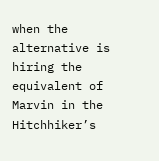when the alternative is hiring the equivalent of Marvin in the Hitchhiker’s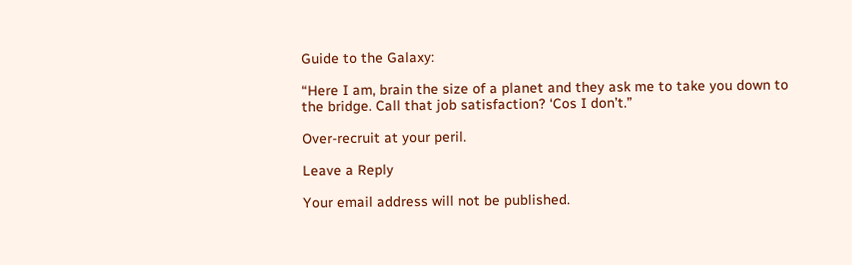Guide to the Galaxy:

“Here I am, brain the size of a planet and they ask me to take you down to the bridge. Call that job satisfaction? ‘Cos I don’t.”

Over-recruit at your peril.

Leave a Reply

Your email address will not be published.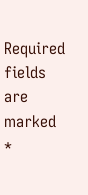Required fields are marked *